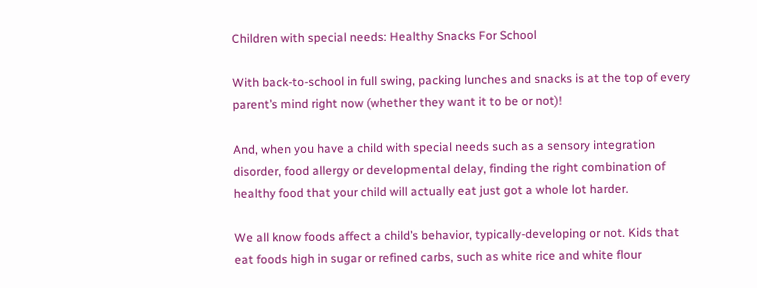Children with special needs: Healthy Snacks For School

With back-to-school in full swing, packing lunches and snacks is at the top of every parent’s mind right now (whether they want it to be or not)!

And, when you have a child with special needs such as a sensory integration disorder, food allergy or developmental delay, finding the right combination of healthy food that your child will actually eat just got a whole lot harder.

We all know foods affect a child’s behavior, typically-developing or not. Kids that eat foods high in sugar or refined carbs, such as white rice and white flour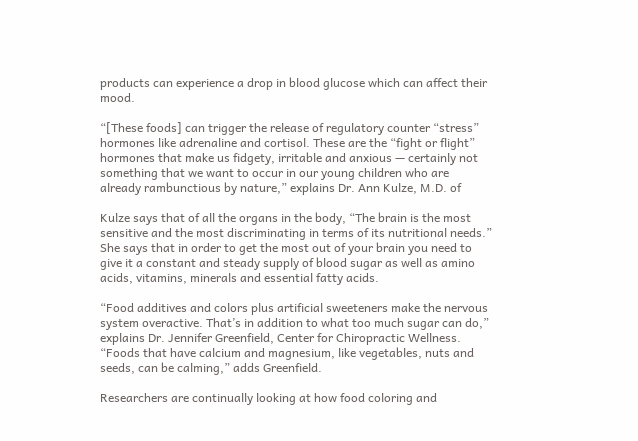products can experience a drop in blood glucose which can affect their mood.

“[These foods] can trigger the release of regulatory counter “stress” hormones like adrenaline and cortisol. These are the “fight or flight” hormones that make us fidgety, irritable and anxious — certainly not something that we want to occur in our young children who are already rambunctious by nature,” explains Dr. Ann Kulze, M.D. of

Kulze says that of all the organs in the body, “The brain is the most sensitive and the most discriminating in terms of its nutritional needs.” She says that in order to get the most out of your brain you need to give it a constant and steady supply of blood sugar as well as amino acids, vitamins, minerals and essential fatty acids.

“Food additives and colors plus artificial sweeteners make the nervous system overactive. That’s in addition to what too much sugar can do,” explains Dr. Jennifer Greenfield, Center for Chiropractic Wellness. “Foods that have calcium and magnesium, like vegetables, nuts and seeds, can be calming,” adds Greenfield.

Researchers are continually looking at how food coloring and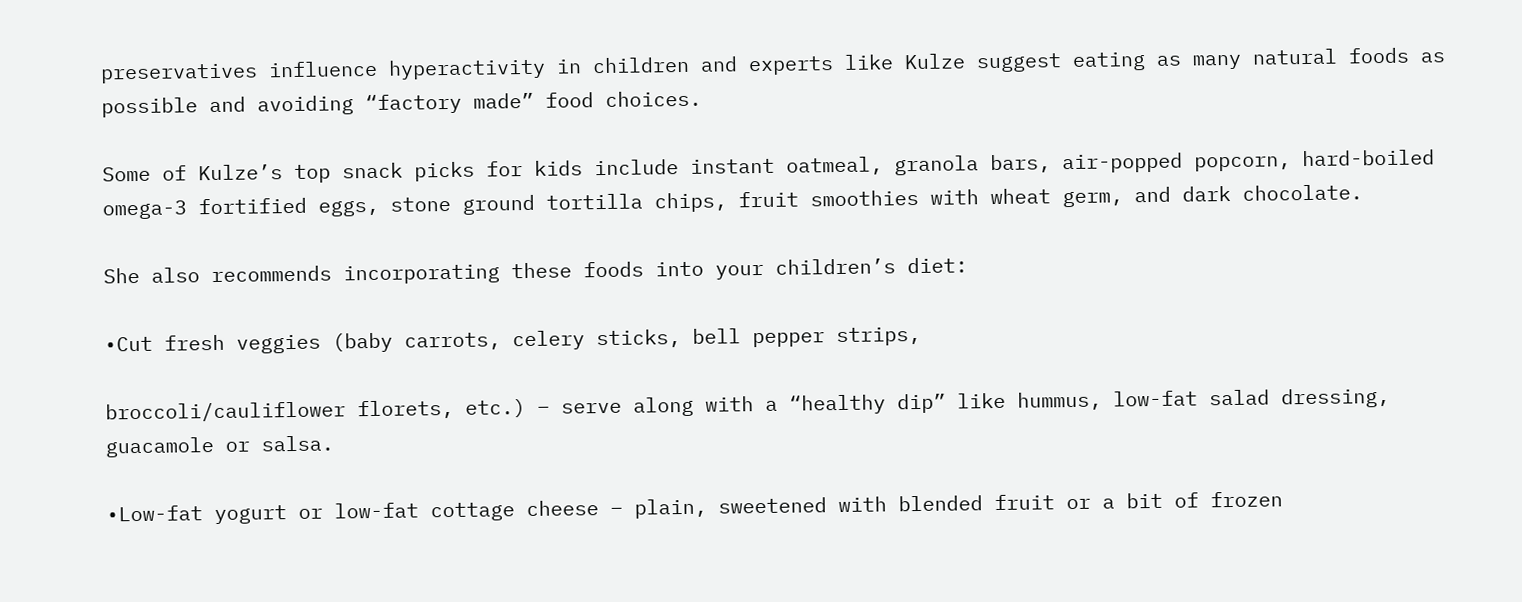preservatives influence hyperactivity in children and experts like Kulze suggest eating as many natural foods as possible and avoiding “factory made” food choices.

Some of Kulze’s top snack picks for kids include instant oatmeal, granola bars, air-popped popcorn, hard-boiled omega-3 fortified eggs, stone ground tortilla chips, fruit smoothies with wheat germ, and dark chocolate.

She also recommends incorporating these foods into your children’s diet:

•Cut fresh veggies (baby carrots, celery sticks, bell pepper strips,

broccoli/cauliflower florets, etc.) – serve along with a “healthy dip” like hummus, low-fat salad dressing, guacamole or salsa.

•Low-fat yogurt or low-fat cottage cheese – plain, sweetened with blended fruit or a bit of frozen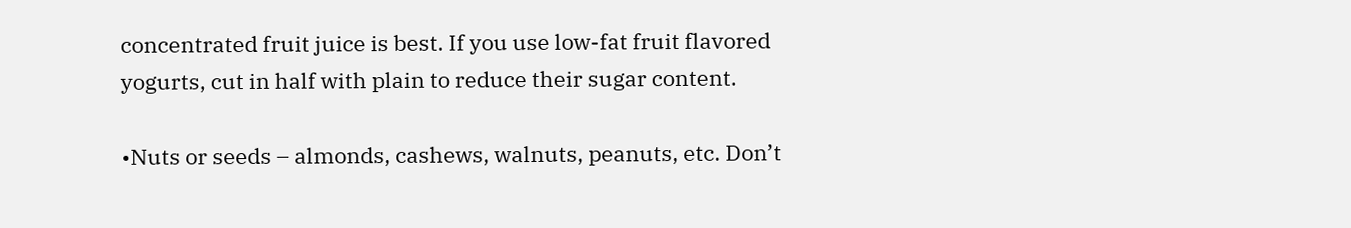concentrated fruit juice is best. If you use low-fat fruit flavored yogurts, cut in half with plain to reduce their sugar content.

•Nuts or seeds – almonds, cashews, walnuts, peanuts, etc. Don’t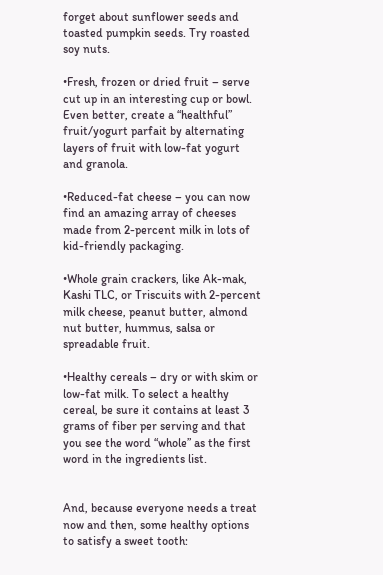forget about sunflower seeds and toasted pumpkin seeds. Try roasted soy nuts.

•Fresh, frozen or dried fruit – serve cut up in an interesting cup or bowl. Even better, create a “healthful” fruit/yogurt parfait by alternating layers of fruit with low-fat yogurt and granola.

•Reduced-fat cheese – you can now find an amazing array of cheeses made from 2-percent milk in lots of kid-friendly packaging.

•Whole grain crackers, like Ak-mak, Kashi TLC, or Triscuits with 2-percent milk cheese, peanut butter, almond nut butter, hummus, salsa or spreadable fruit.

•Healthy cereals – dry or with skim or low-fat milk. To select a healthy cereal, be sure it contains at least 3 grams of fiber per serving and that you see the word “whole” as the first word in the ingredients list.


And, because everyone needs a treat now and then, some healthy options to satisfy a sweet tooth: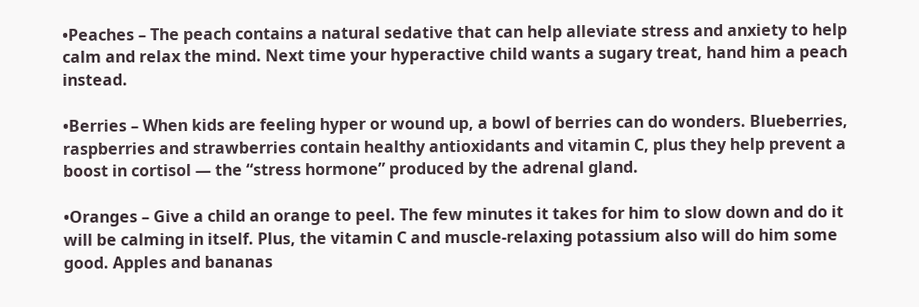•Peaches – The peach contains a natural sedative that can help alleviate stress and anxiety to help calm and relax the mind. Next time your hyperactive child wants a sugary treat, hand him a peach instead.

•Berries – When kids are feeling hyper or wound up, a bowl of berries can do wonders. Blueberries, raspberries and strawberries contain healthy antioxidants and vitamin C, plus they help prevent a boost in cortisol — the “stress hormone” produced by the adrenal gland.

•Oranges – Give a child an orange to peel. The few minutes it takes for him to slow down and do it will be calming in itself. Plus, the vitamin C and muscle-relaxing potassium also will do him some good. Apples and bananas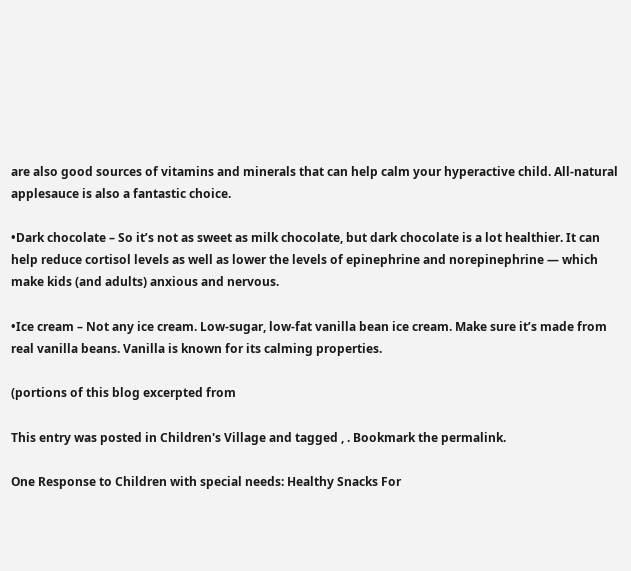are also good sources of vitamins and minerals that can help calm your hyperactive child. All-natural applesauce is also a fantastic choice.

•Dark chocolate – So it’s not as sweet as milk chocolate, but dark chocolate is a lot healthier. It can help reduce cortisol levels as well as lower the levels of epinephrine and norepinephrine — which make kids (and adults) anxious and nervous.

•Ice cream – Not any ice cream. Low-sugar, low-fat vanilla bean ice cream. Make sure it’s made from real vanilla beans. Vanilla is known for its calming properties.

(portions of this blog excerpted from

This entry was posted in Children's Village and tagged , . Bookmark the permalink.

One Response to Children with special needs: Healthy Snacks For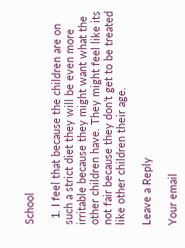School

  1. I feel that because the children are on such a strict diet they will be even more irritable because they might want what the other children have. They might feel like its not fair because they don’t get to be treated like other children their age.

Leave a Reply

Your email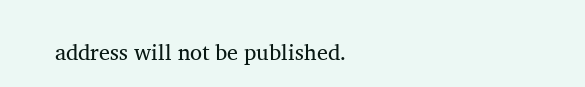address will not be published.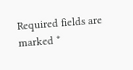Required fields are marked *